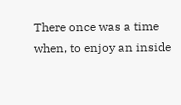There once was a time when, to enjoy an inside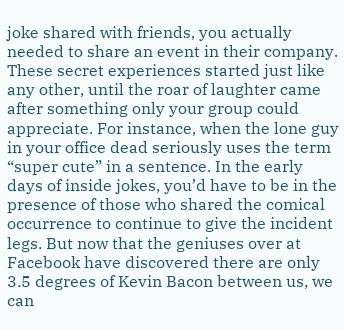joke shared with friends, you actually needed to share an event in their company. These secret experiences started just like any other, until the roar of laughter came after something only your group could appreciate. For instance, when the lone guy in your office dead seriously uses the term “super cute” in a sentence. In the early days of inside jokes, you’d have to be in the presence of those who shared the comical occurrence to continue to give the incident legs. But now that the geniuses over at Facebook have discovered there are only 3.5 degrees of Kevin Bacon between us, we can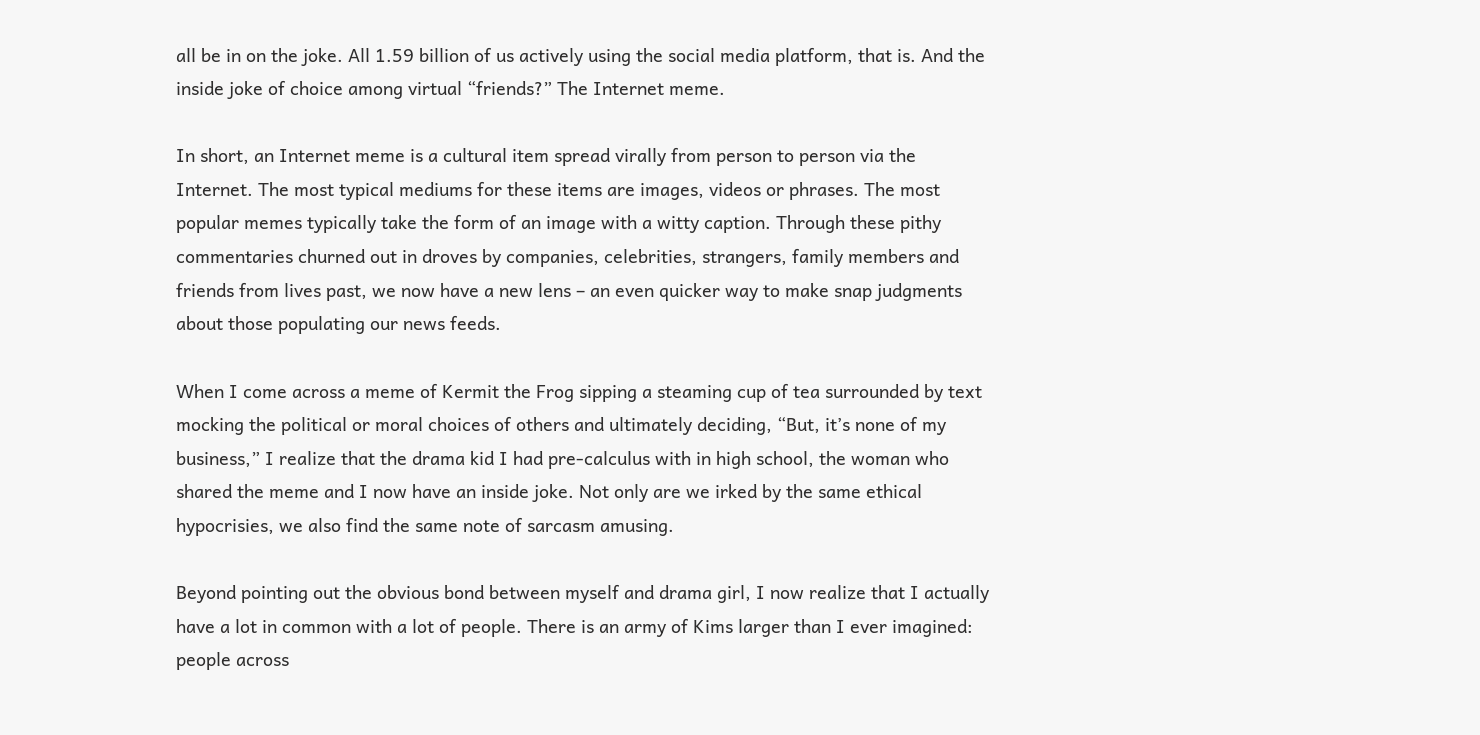all be in on the joke. All 1.59 billion of us actively using the social media platform, that is. And the inside joke of choice among virtual “friends?” The Internet meme.

In short, an Internet meme is a cultural item spread virally from person to person via the Internet. The most typical mediums for these items are images, videos or phrases. The most popular memes typically take the form of an image with a witty caption. Through these pithy commentaries churned out in droves by companies, celebrities, strangers, family members and friends from lives past, we now have a new lens – an even quicker way to make snap judgments about those populating our news feeds.

When I come across a meme of Kermit the Frog sipping a steaming cup of tea surrounded by text mocking the political or moral choices of others and ultimately deciding, “But, it’s none of my business,” I realize that the drama kid I had pre-calculus with in high school, the woman who shared the meme and I now have an inside joke. Not only are we irked by the same ethical hypocrisies, we also find the same note of sarcasm amusing.

Beyond pointing out the obvious bond between myself and drama girl, I now realize that I actually have a lot in common with a lot of people. There is an army of Kims larger than I ever imagined: people across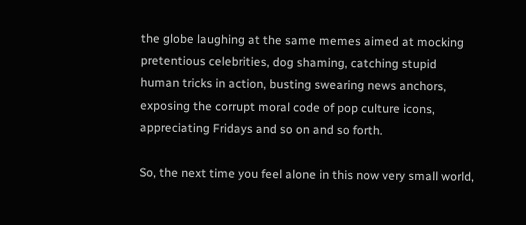the globe laughing at the same memes aimed at mocking pretentious celebrities, dog shaming, catching stupid human tricks in action, busting swearing news anchors, exposing the corrupt moral code of pop culture icons, appreciating Fridays and so on and so forth.

So, the next time you feel alone in this now very small world,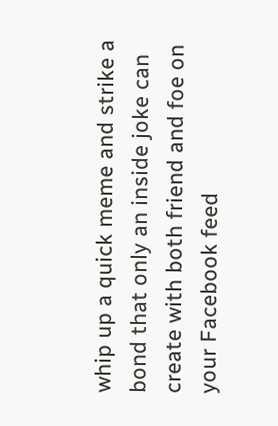whip up a quick meme and strike a bond that only an inside joke can create with both friend and foe on your Facebook feed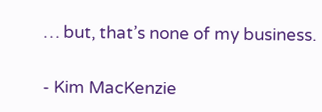… but, that’s none of my business.

- Kim MacKenzie